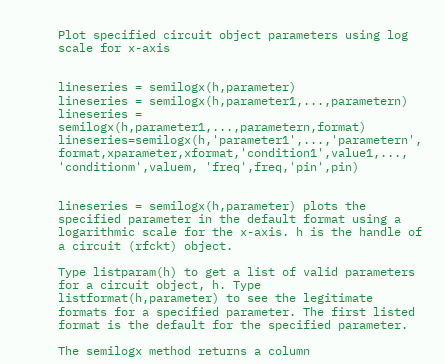Plot specified circuit object parameters using log scale for x-axis


lineseries = semilogx(h,parameter)
lineseries = semilogx(h,parameter1,...,parametern)
lineseries = semilogx(h,parameter1,...,parametern,format)
lineseries=semilogx(h,'parameter1',...,'parametern', format,xparameter,xformat,'condition1',value1,..., 'conditionm',valuem, 'freq',freq,'pin',pin)


lineseries = semilogx(h,parameter) plots the specified parameter in the default format using a logarithmic scale for the x-axis. h is the handle of a circuit (rfckt) object.

Type listparam(h) to get a list of valid parameters for a circuit object, h. Type listformat(h,parameter) to see the legitimate formats for a specified parameter. The first listed format is the default for the specified parameter.

The semilogx method returns a column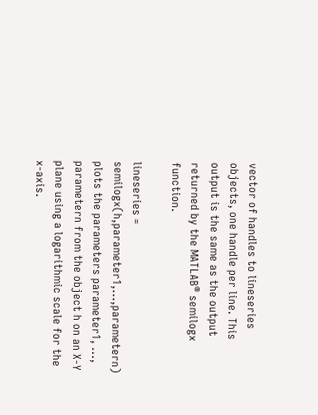vector of handles to lineseries objects, one handle per line. This output is the same as the output returned by the MATLAB® semilogx function.

lineseries = semilogx(h,parameter1,...,parametern) plots the parameters parameter1, ..., parametern from the object h on an X-Y plane using a logarithmic scale for the x-axis.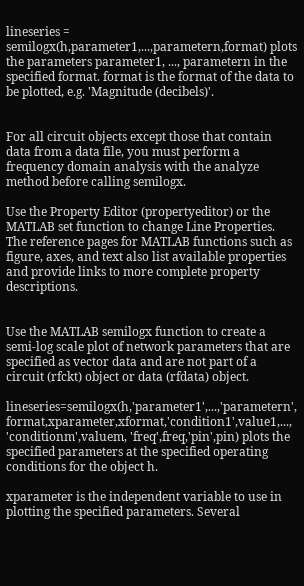lineseries = semilogx(h,parameter1,...,parametern,format) plots the parameters parameter1, ..., parametern in the specified format. format is the format of the data to be plotted, e.g. 'Magnitude (decibels)'.


For all circuit objects except those that contain data from a data file, you must perform a frequency domain analysis with the analyze method before calling semilogx.

Use the Property Editor (propertyeditor) or the MATLAB set function to change Line Properties. The reference pages for MATLAB functions such as figure, axes, and text also list available properties and provide links to more complete property descriptions.


Use the MATLAB semilogx function to create a semi-log scale plot of network parameters that are specified as vector data and are not part of a circuit (rfckt) object or data (rfdata) object.

lineseries=semilogx(h,'parameter1',...,'parametern', format,xparameter,xformat,'condition1',value1,..., 'conditionm',valuem, 'freq',freq,'pin',pin) plots the specified parameters at the specified operating conditions for the object h.

xparameter is the independent variable to use in plotting the specified parameters. Several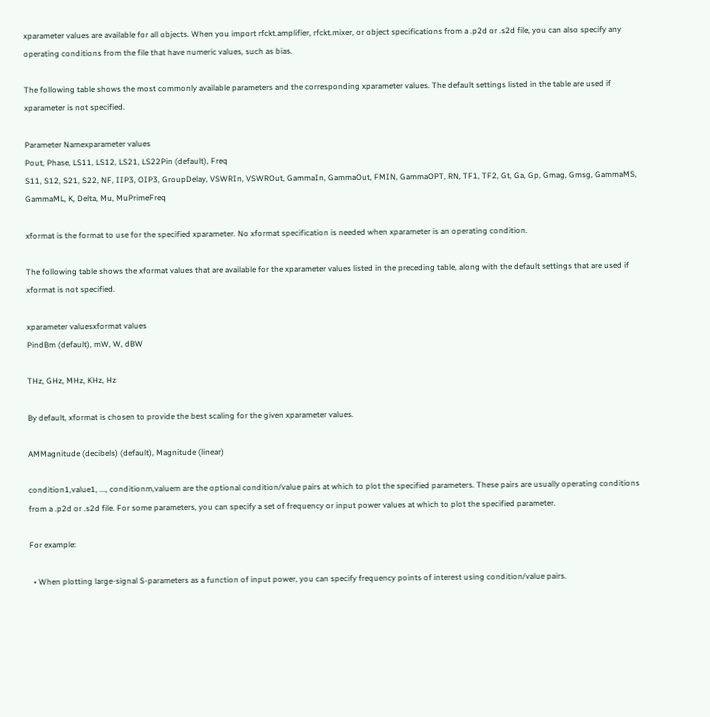xparameter values are available for all objects. When you import rfckt.amplifier, rfckt.mixer, or object specifications from a .p2d or .s2d file, you can also specify any operating conditions from the file that have numeric values, such as bias.

The following table shows the most commonly available parameters and the corresponding xparameter values. The default settings listed in the table are used if xparameter is not specified.

Parameter Namexparameter values
Pout, Phase, LS11, LS12, LS21, LS22Pin (default), Freq
S11, S12, S21, S22, NF, IIP3, OIP3, GroupDelay, VSWRIn, VSWROut, GammaIn, GammaOut, FMIN, GammaOPT, RN, TF1, TF2, Gt, Ga, Gp, Gmag, Gmsg, GammaMS, GammaML, K, Delta, Mu, MuPrimeFreq

xformat is the format to use for the specified xparameter. No xformat specification is needed when xparameter is an operating condition.

The following table shows the xformat values that are available for the xparameter values listed in the preceding table, along with the default settings that are used if xformat is not specified.

xparameter valuesxformat values
PindBm (default), mW, W, dBW

THz, GHz, MHz, KHz, Hz

By default, xformat is chosen to provide the best scaling for the given xparameter values.

AMMagnitude (decibels) (default), Magnitude (linear)

condition1,value1, ..., conditionm,valuem are the optional condition/value pairs at which to plot the specified parameters. These pairs are usually operating conditions from a .p2d or .s2d file. For some parameters, you can specify a set of frequency or input power values at which to plot the specified parameter.

For example:

  • When plotting large-signal S-parameters as a function of input power, you can specify frequency points of interest using condition/value pairs.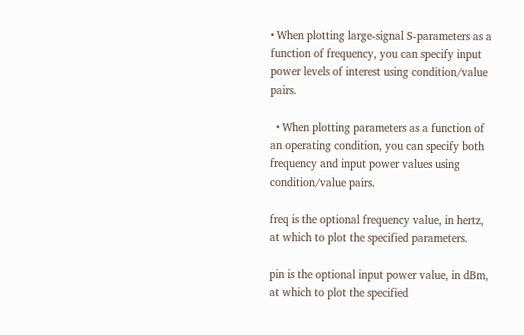• When plotting large-signal S-parameters as a function of frequency, you can specify input power levels of interest using condition/value pairs.

  • When plotting parameters as a function of an operating condition, you can specify both frequency and input power values using condition/value pairs.

freq is the optional frequency value, in hertz, at which to plot the specified parameters.

pin is the optional input power value, in dBm, at which to plot the specified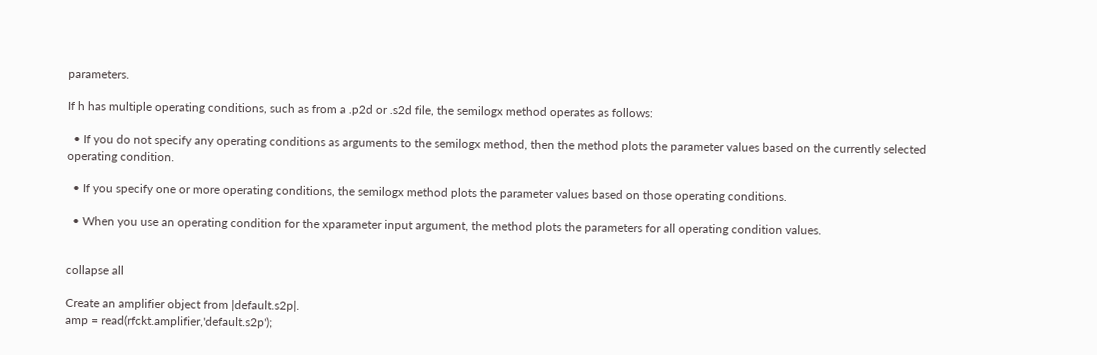parameters.

If h has multiple operating conditions, such as from a .p2d or .s2d file, the semilogx method operates as follows:

  • If you do not specify any operating conditions as arguments to the semilogx method, then the method plots the parameter values based on the currently selected operating condition.

  • If you specify one or more operating conditions, the semilogx method plots the parameter values based on those operating conditions.

  • When you use an operating condition for the xparameter input argument, the method plots the parameters for all operating condition values.


collapse all

Create an amplifier object from |default.s2p|.
amp = read(rfckt.amplifier,'default.s2p');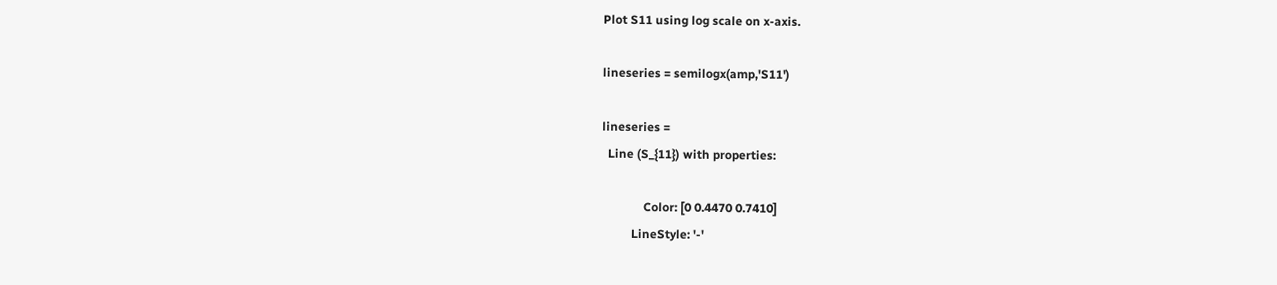Plot S11 using log scale on x-axis.

lineseries = semilogx(amp,'S11')

lineseries =
  Line (S_{11}) with properties:

              Color: [0 0.4470 0.7410]
          LineStyle: '-'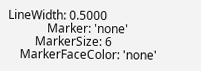LineWidth: 0.5000
             Marker: 'none'
         MarkerSize: 6
    MarkerFaceColor: 'none'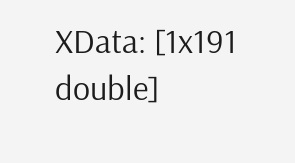XData: [1x191 double]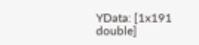YData: [1x191 double]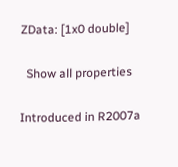ZData: [1x0 double]

  Show all properties

Introduced in R2007a